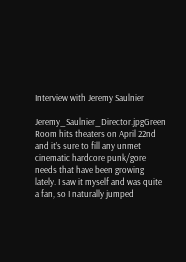Interview with Jeremy Saulnier

Jeremy_Saulnier_Director.jpgGreen Room hits theaters on April 22nd and it’s sure to fill any unmet cinematic hardcore punk/gore needs that have been growing lately. I saw it myself and was quite a fan, so I naturally jumped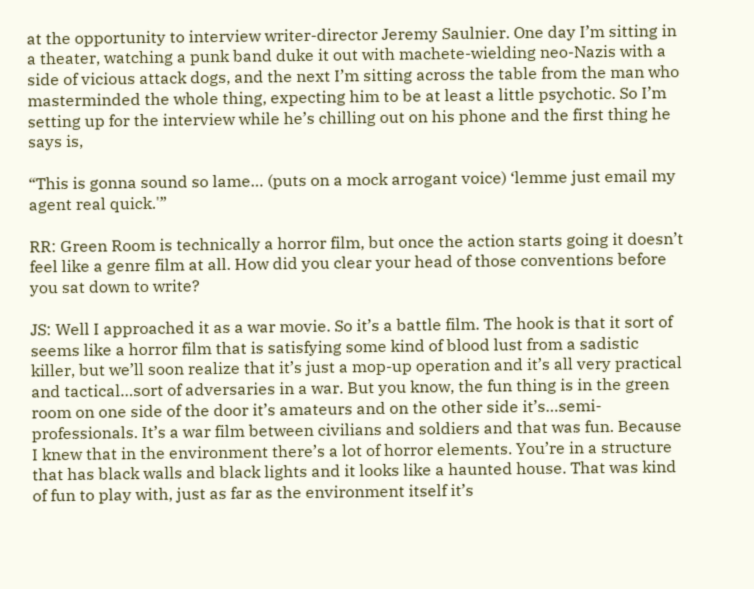at the opportunity to interview writer-director Jeremy Saulnier. One day I’m sitting in a theater, watching a punk band duke it out with machete-wielding neo-Nazis with a side of vicious attack dogs, and the next I’m sitting across the table from the man who masterminded the whole thing, expecting him to be at least a little psychotic. So I’m setting up for the interview while he’s chilling out on his phone and the first thing he says is,

“This is gonna sound so lame… (puts on a mock arrogant voice) ‘lemme just email my agent real quick.'”

RR: Green Room is technically a horror film, but once the action starts going it doesn’t feel like a genre film at all. How did you clear your head of those conventions before you sat down to write?

JS: Well I approached it as a war movie. So it’s a battle film. The hook is that it sort of seems like a horror film that is satisfying some kind of blood lust from a sadistic killer, but we’ll soon realize that it’s just a mop-up operation and it’s all very practical and tactical…sort of adversaries in a war. But you know, the fun thing is in the green room on one side of the door it’s amateurs and on the other side it’s…semi-professionals. It’s a war film between civilians and soldiers and that was fun. Because I knew that in the environment there’s a lot of horror elements. You’re in a structure that has black walls and black lights and it looks like a haunted house. That was kind of fun to play with, just as far as the environment itself it’s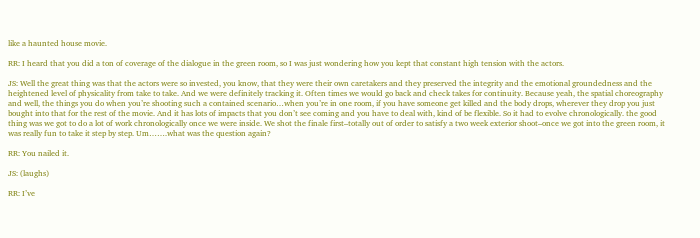like a haunted house movie.

RR: I heard that you did a ton of coverage of the dialogue in the green room, so I was just wondering how you kept that constant high tension with the actors.

JS: Well the great thing was that the actors were so invested, you know, that they were their own caretakers and they preserved the integrity and the emotional groundedness and the heightened level of physicality from take to take. And we were definitely tracking it. Often times we would go back and check takes for continuity. Because yeah, the spatial choreography and well, the things you do when you’re shooting such a contained scenario…when you’re in one room, if you have someone get killed and the body drops, wherever they drop you just bought into that for the rest of the movie. And it has lots of impacts that you don’t see coming and you have to deal with, kind of be flexible. So it had to evolve chronologically. the good thing was we got to do a lot of work chronologically once we were inside. We shot the finale first–totally out of order to satisfy a two week exterior shoot–once we got into the green room, it was really fun to take it step by step. Um…….what was the question again?

RR: You nailed it.

JS: (laughs)

RR: I’ve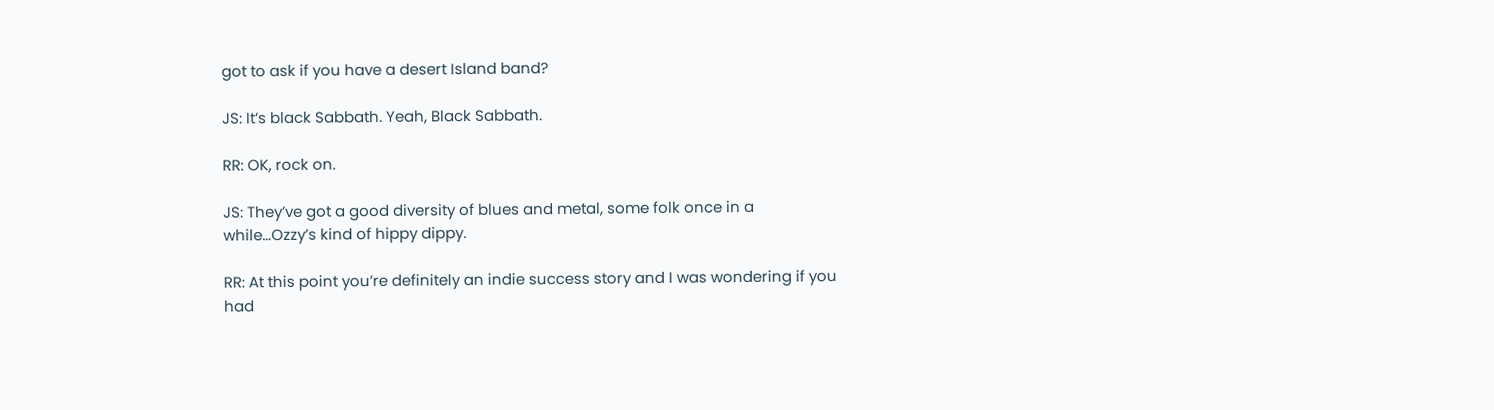got to ask if you have a desert Island band?

JS: It’s black Sabbath. Yeah, Black Sabbath.

RR: OK, rock on.

JS: They’ve got a good diversity of blues and metal, some folk once in a while…Ozzy’s kind of hippy dippy.

RR: At this point you’re definitely an indie success story and I was wondering if you had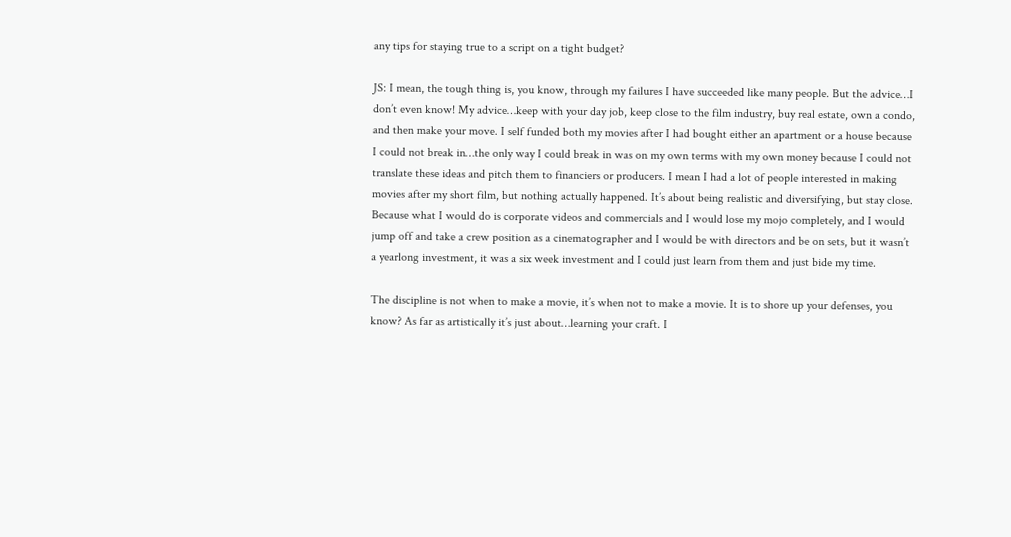any tips for staying true to a script on a tight budget?

JS: I mean, the tough thing is, you know, through my failures I have succeeded like many people. But the advice…I don’t even know! My advice…keep with your day job, keep close to the film industry, buy real estate, own a condo, and then make your move. I self funded both my movies after I had bought either an apartment or a house because I could not break in…the only way I could break in was on my own terms with my own money because I could not translate these ideas and pitch them to financiers or producers. I mean I had a lot of people interested in making movies after my short film, but nothing actually happened. It’s about being realistic and diversifying, but stay close. Because what I would do is corporate videos and commercials and I would lose my mojo completely, and I would jump off and take a crew position as a cinematographer and I would be with directors and be on sets, but it wasn’t a yearlong investment, it was a six week investment and I could just learn from them and just bide my time.

The discipline is not when to make a movie, it’s when not to make a movie. It is to shore up your defenses, you know? As far as artistically it’s just about…learning your craft. I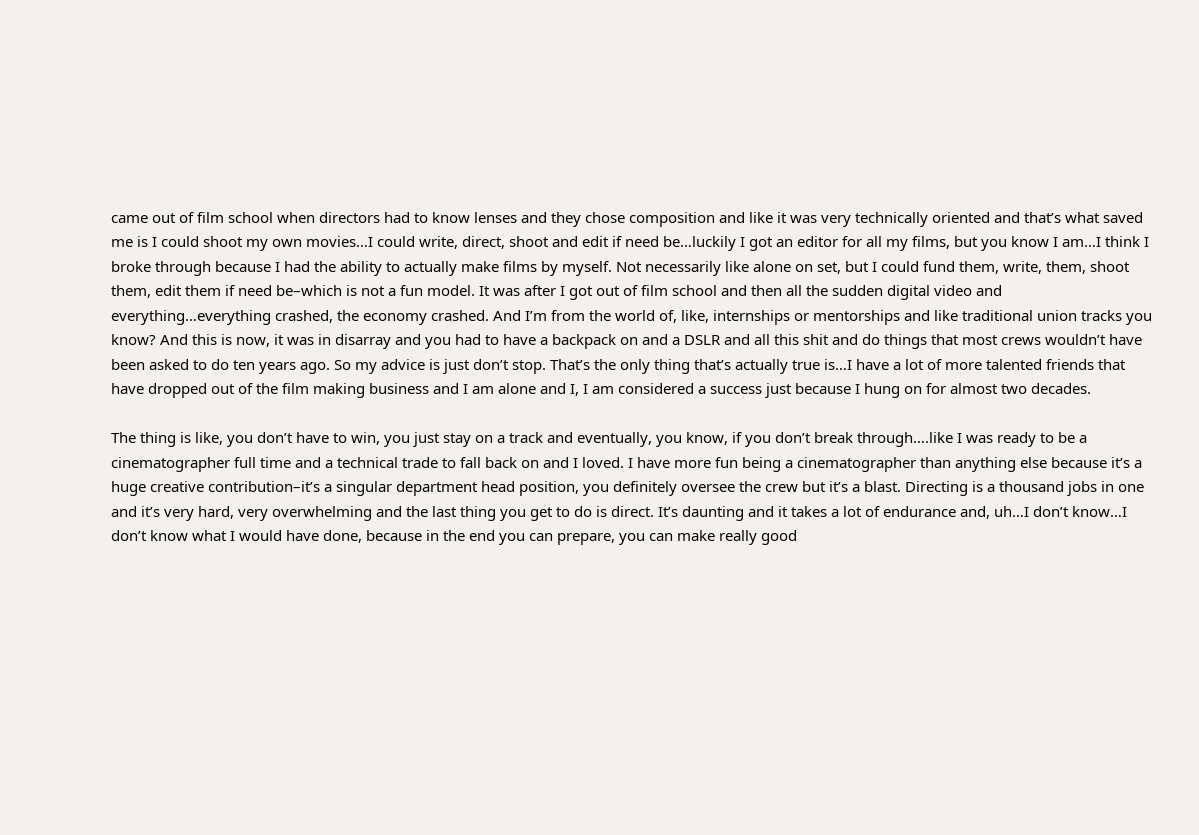came out of film school when directors had to know lenses and they chose composition and like it was very technically oriented and that’s what saved me is I could shoot my own movies…I could write, direct, shoot and edit if need be…luckily I got an editor for all my films, but you know I am…I think I broke through because I had the ability to actually make films by myself. Not necessarily like alone on set, but I could fund them, write, them, shoot them, edit them if need be–which is not a fun model. It was after I got out of film school and then all the sudden digital video and everything…everything crashed, the economy crashed. And I’m from the world of, like, internships or mentorships and like traditional union tracks you know? And this is now, it was in disarray and you had to have a backpack on and a DSLR and all this shit and do things that most crews wouldn’t have been asked to do ten years ago. So my advice is just don’t stop. That’s the only thing that’s actually true is…I have a lot of more talented friends that have dropped out of the film making business and I am alone and I, I am considered a success just because I hung on for almost two decades.

The thing is like, you don’t have to win, you just stay on a track and eventually, you know, if you don’t break through….like I was ready to be a cinematographer full time and a technical trade to fall back on and I loved. I have more fun being a cinematographer than anything else because it’s a huge creative contribution–it’s a singular department head position, you definitely oversee the crew but it’s a blast. Directing is a thousand jobs in one and it’s very hard, very overwhelming and the last thing you get to do is direct. It’s daunting and it takes a lot of endurance and, uh…I don’t know…I don’t know what I would have done, because in the end you can prepare, you can make really good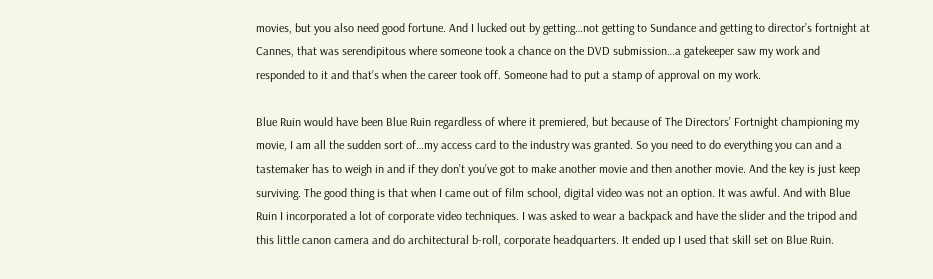movies, but you also need good fortune. And I lucked out by getting…not getting to Sundance and getting to director’s fortnight at Cannes, that was serendipitous where someone took a chance on the DVD submission…a gatekeeper saw my work and responded to it and that’s when the career took off. Someone had to put a stamp of approval on my work.

Blue Ruin would have been Blue Ruin regardless of where it premiered, but because of The Directors’ Fortnight championing my movie, I am all the sudden sort of…my access card to the industry was granted. So you need to do everything you can and a tastemaker has to weigh in and if they don’t you’ve got to make another movie and then another movie. And the key is just keep surviving. The good thing is that when I came out of film school, digital video was not an option. It was awful. And with Blue Ruin I incorporated a lot of corporate video techniques. I was asked to wear a backpack and have the slider and the tripod and this little canon camera and do architectural b-roll, corporate headquarters. It ended up I used that skill set on Blue Ruin.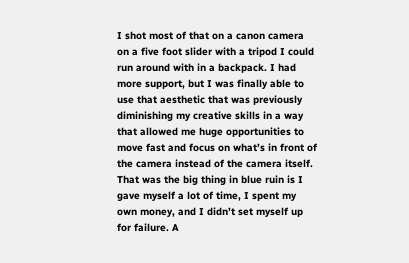I shot most of that on a canon camera on a five foot slider with a tripod I could run around with in a backpack. I had more support, but I was finally able to use that aesthetic that was previously diminishing my creative skills in a way that allowed me huge opportunities to move fast and focus on what’s in front of the camera instead of the camera itself. That was the big thing in blue ruin is I gave myself a lot of time, I spent my own money, and I didn’t set myself up for failure. A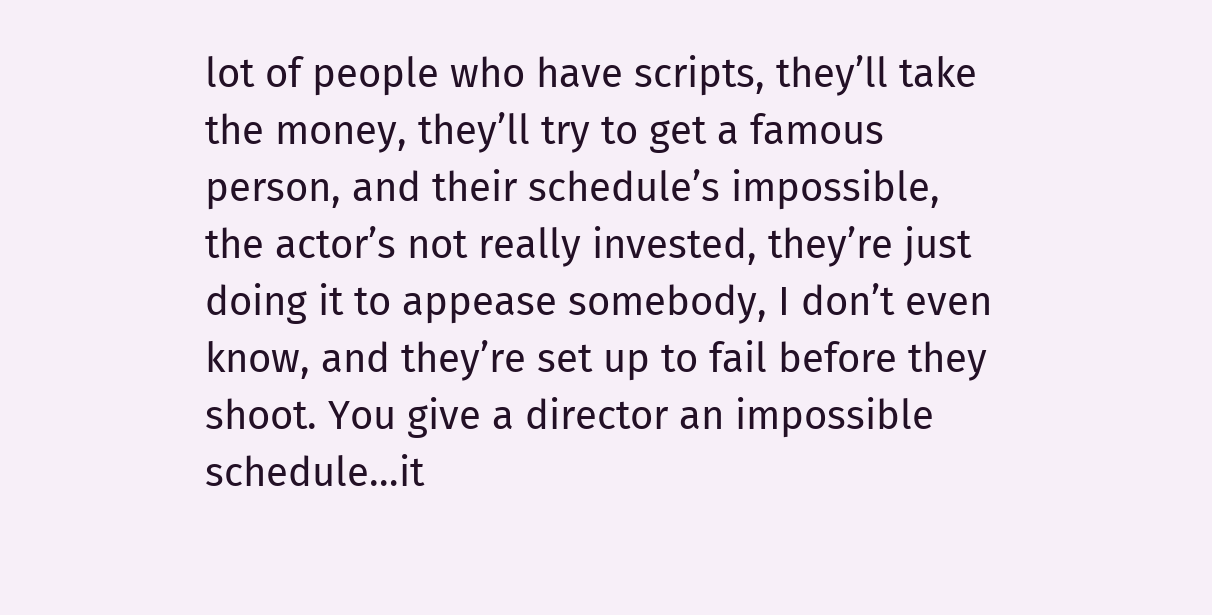lot of people who have scripts, they’ll take the money, they’ll try to get a famous person, and their schedule’s impossible, the actor’s not really invested, they’re just doing it to appease somebody, I don’t even know, and they’re set up to fail before they shoot. You give a director an impossible schedule…it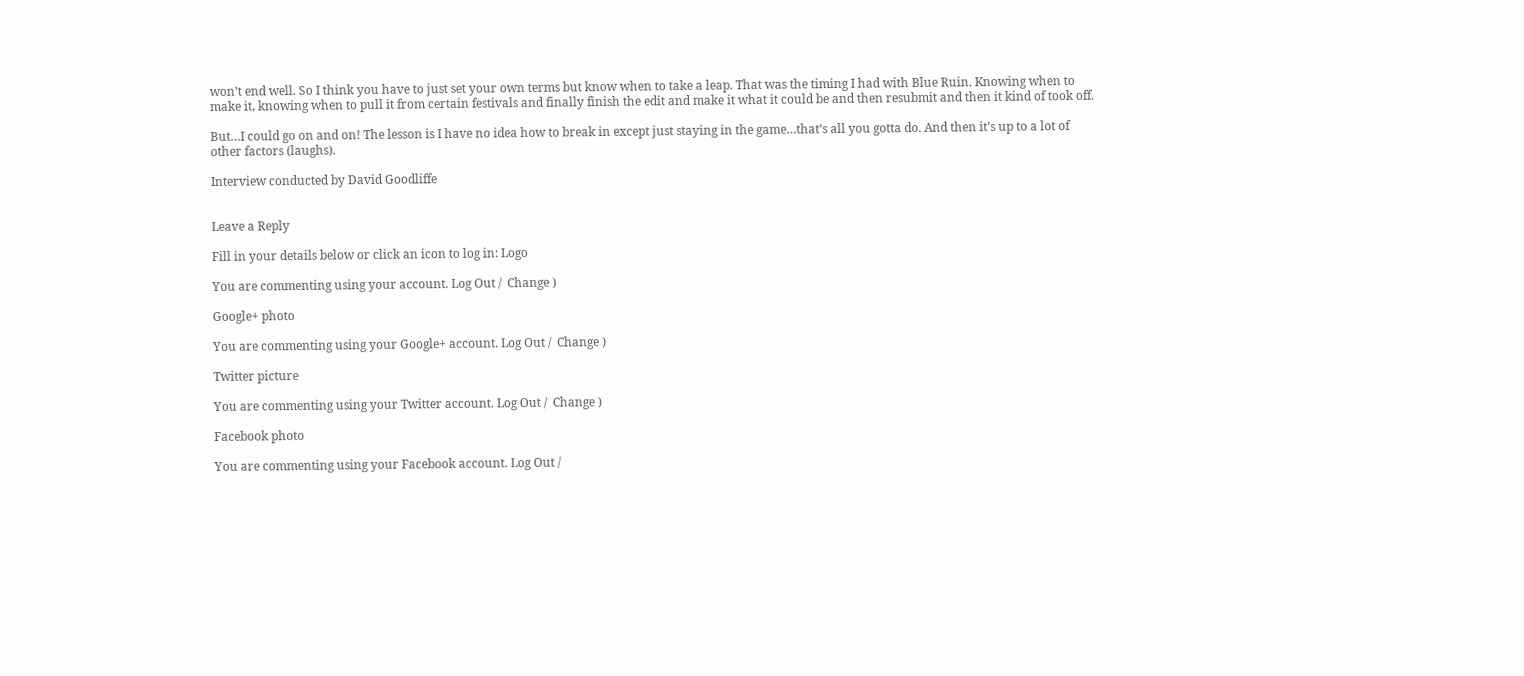won’t end well. So I think you have to just set your own terms but know when to take a leap. That was the timing I had with Blue Ruin. Knowing when to make it, knowing when to pull it from certain festivals and finally finish the edit and make it what it could be and then resubmit and then it kind of took off.

But…I could go on and on! The lesson is I have no idea how to break in except just staying in the game…that’s all you gotta do. And then it’s up to a lot of other factors (laughs).

Interview conducted by David Goodliffe


Leave a Reply

Fill in your details below or click an icon to log in: Logo

You are commenting using your account. Log Out /  Change )

Google+ photo

You are commenting using your Google+ account. Log Out /  Change )

Twitter picture

You are commenting using your Twitter account. Log Out /  Change )

Facebook photo

You are commenting using your Facebook account. Log Out /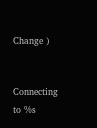Change )


Connecting to %s